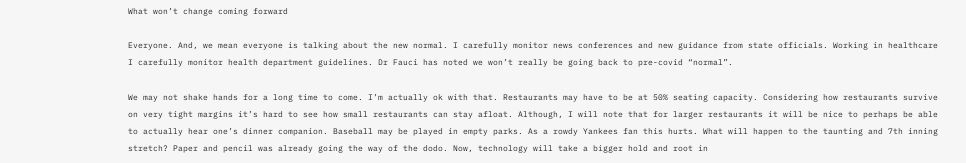What won’t change coming forward

Everyone. And, we mean everyone is talking about the new normal. I carefully monitor news conferences and new guidance from state officials. Working in healthcare I carefully monitor health department guidelines. Dr Fauci has noted we won’t really be going back to pre-covid “normal”.

We may not shake hands for a long time to come. I’m actually ok with that. Restaurants may have to be at 50% seating capacity. Considering how restaurants survive on very tight margins it’s hard to see how small restaurants can stay afloat. Although, I will note that for larger restaurants it will be nice to perhaps be able to actually hear one’s dinner companion. Baseball may be played in empty parks. As a rowdy Yankees fan this hurts. What will happen to the taunting and 7th inning stretch? Paper and pencil was already going the way of the dodo. Now, technology will take a bigger hold and root in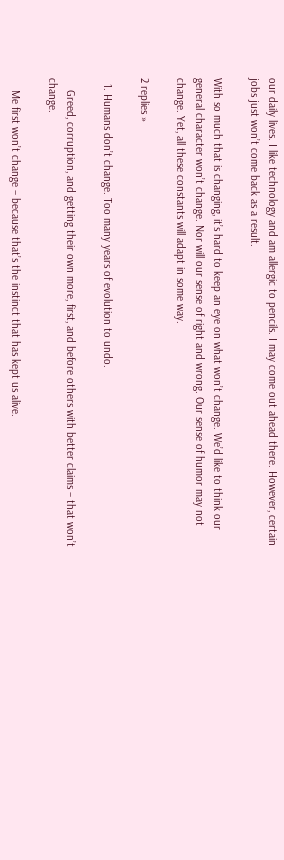our daily lives. I like technology and am allergic to pencils. I may come out ahead there. However, certain jobs just won’t come back as a result.

With so much that is changing, it’s hard to keep an eye on what won’t change. We’d like to think our general character won’t change. Nor will our sense of right and wrong. Our sense of humor may not change. Yet, all these constants will adapt in some way.

2 replies »

  1. Humans don’t change. Too many years of evolution to undo.

    Greed, corruption, and getting their own more, first, and before others with better claims – that won’t change.

    Me first won’t change – because that’s the instinct that has kept us alive.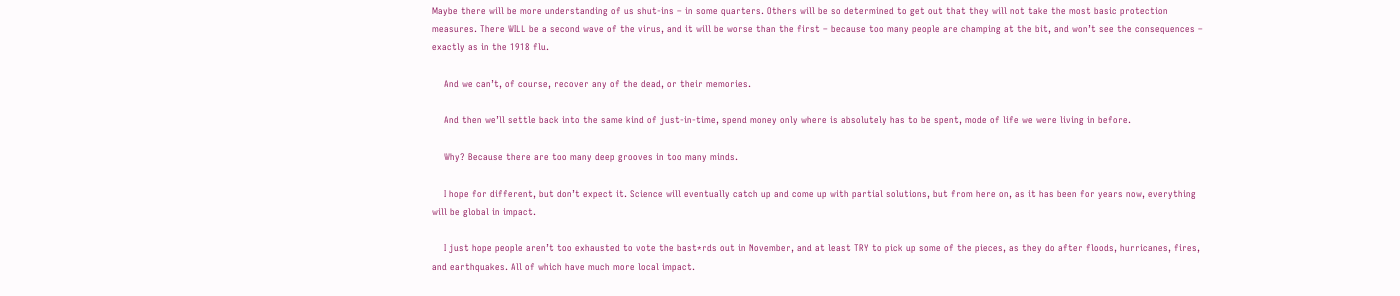Maybe there will be more understanding of us shut-ins – in some quarters. Others will be so determined to get out that they will not take the most basic protection measures. There WILL be a second wave of the virus, and it will be worse than the first – because too many people are champing at the bit, and won’t see the consequences – exactly as in the 1918 flu.

    And we can’t, of course, recover any of the dead, or their memories.

    And then we’ll settle back into the same kind of just-in-time, spend money only where is absolutely has to be spent, mode of life we were living in before.

    Why? Because there are too many deep grooves in too many minds.

    I hope for different, but don’t expect it. Science will eventually catch up and come up with partial solutions, but from here on, as it has been for years now, everything will be global in impact.

    I just hope people aren’t too exhausted to vote the bast*rds out in November, and at least TRY to pick up some of the pieces, as they do after floods, hurricanes, fires, and earthquakes. All of which have much more local impact.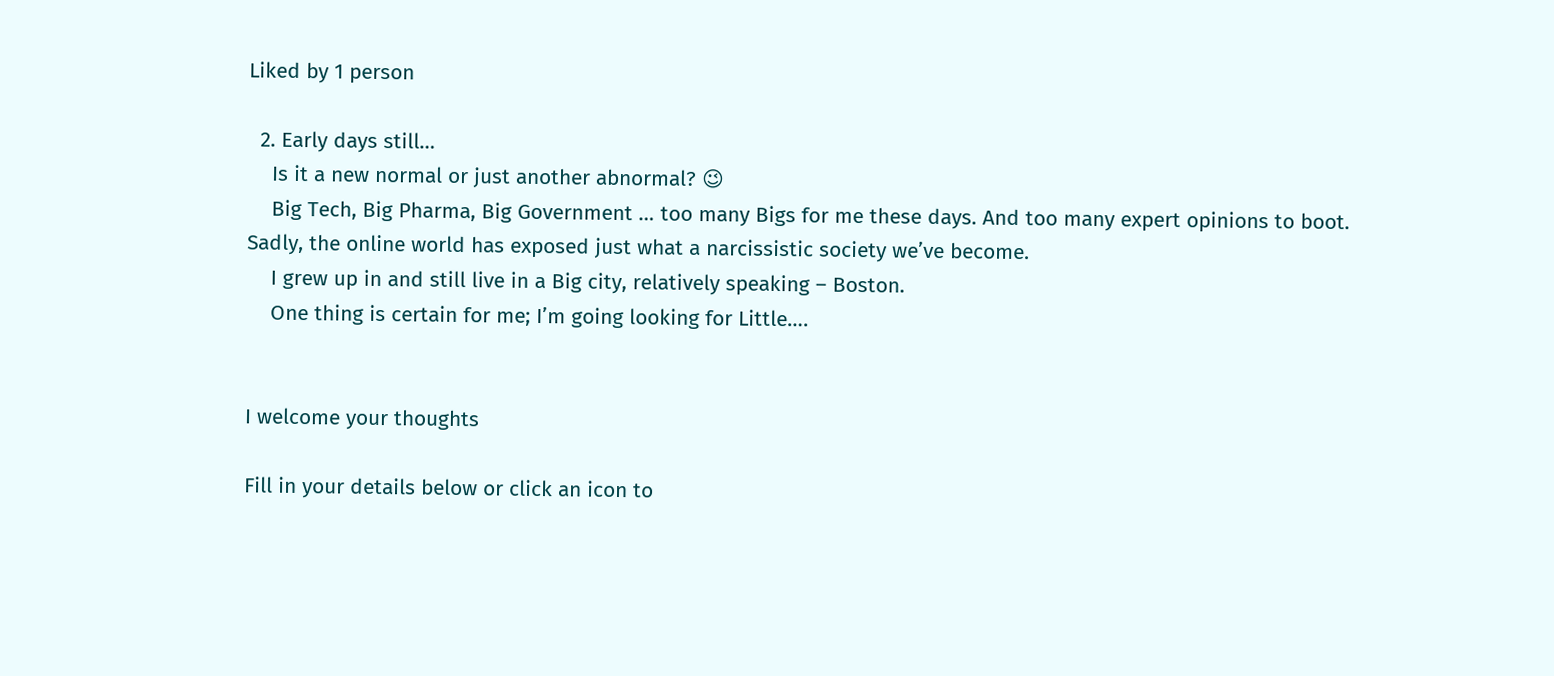Liked by 1 person

  2. Early days still…
    Is it a new normal or just another abnormal? 😉
    Big Tech, Big Pharma, Big Government … too many Bigs for me these days. And too many expert opinions to boot. Sadly, the online world has exposed just what a narcissistic society we’ve become.
    I grew up in and still live in a Big city, relatively speaking – Boston.
    One thing is certain for me; I’m going looking for Little….


I welcome your thoughts

Fill in your details below or click an icon to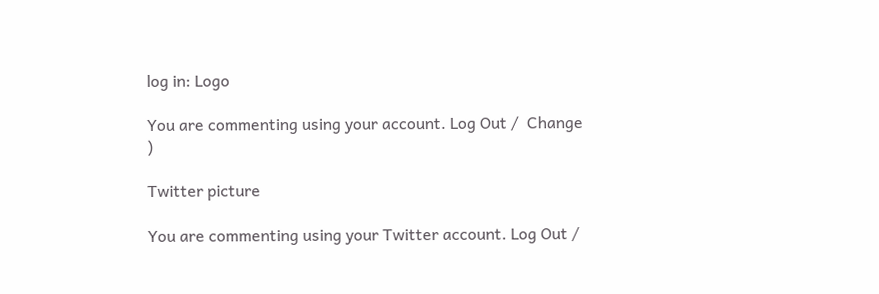log in: Logo

You are commenting using your account. Log Out /  Change )

Twitter picture

You are commenting using your Twitter account. Log Out /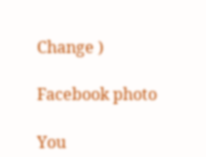Change )

Facebook photo

You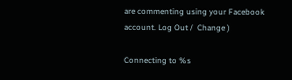are commenting using your Facebook account. Log Out /  Change )

Connecting to %s